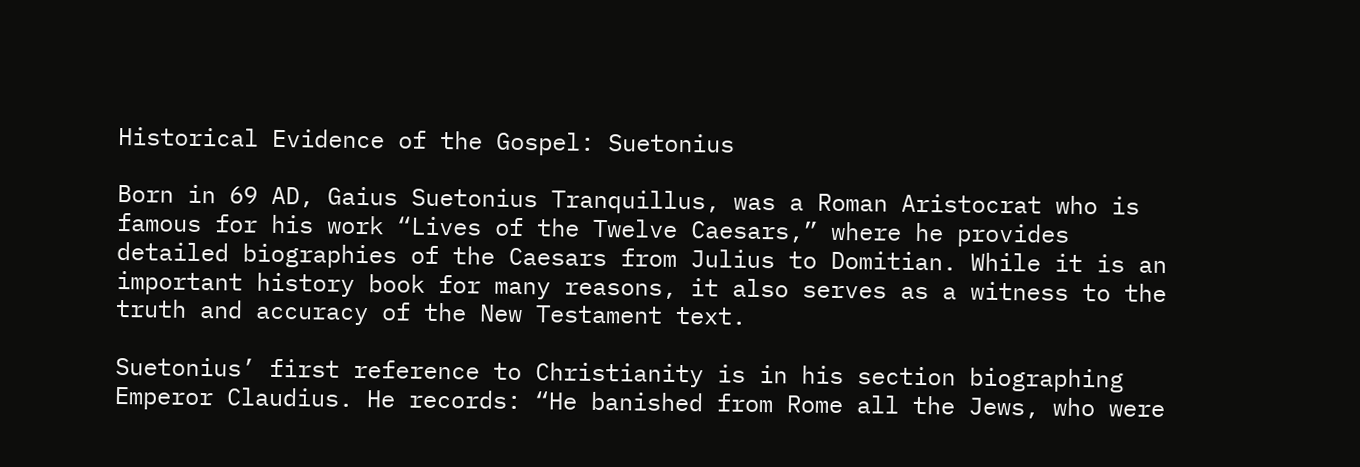Historical Evidence of the Gospel: Suetonius

Born in 69 AD, Gaius Suetonius Tranquillus, was a Roman Aristocrat who is famous for his work “Lives of the Twelve Caesars,” where he provides detailed biographies of the Caesars from Julius to Domitian. While it is an important history book for many reasons, it also serves as a witness to the truth and accuracy of the New Testament text.

Suetonius’ first reference to Christianity is in his section biographing Emperor Claudius. He records: “He banished from Rome all the Jews, who were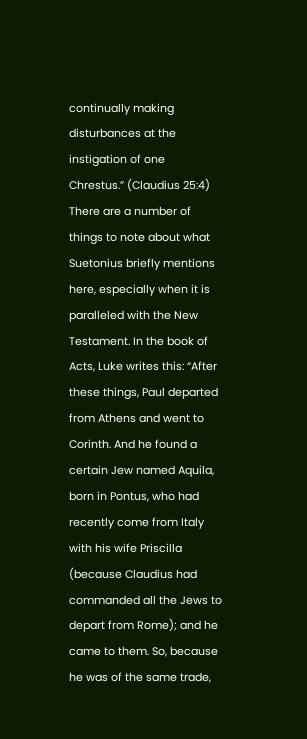continually making disturbances at the instigation of one Chrestus.” (Claudius 25:4) There are a number of things to note about what Suetonius briefly mentions here, especially when it is paralleled with the New Testament. In the book of Acts, Luke writes this: “After these things, Paul departed from Athens and went to Corinth. And he found a certain Jew named Aquila, born in Pontus, who had recently come from Italy with his wife Priscilla (because Claudius had commanded all the Jews to depart from Rome); and he came to them. So, because he was of the same trade,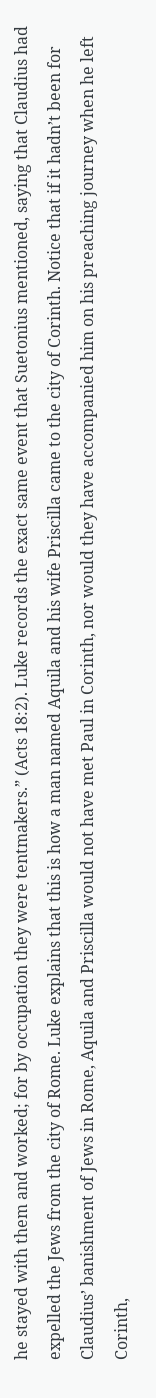he stayed with them and worked; for by occupation they were tentmakers.” (Acts 18:2). Luke records the exact same event that Suetonius mentioned, saying that Claudius had expelled the Jews from the city of Rome. Luke explains that this is how a man named Aquila and his wife Priscilla came to the city of Corinth. Notice that if it hadn’t been for Claudius’ banishment of Jews in Rome, Aquila and Priscilla would not have met Paul in Corinth, nor would they have accompanied him on his preaching journey when he left Corinth,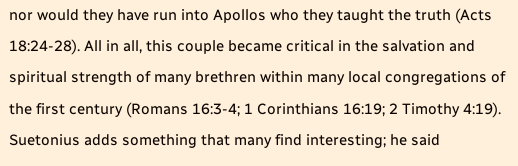nor would they have run into Apollos who they taught the truth (Acts 18:24-28). All in all, this couple became critical in the salvation and spiritual strength of many brethren within many local congregations of the first century (Romans 16:3-4; 1 Corinthians 16:19; 2 Timothy 4:19). Suetonius adds something that many find interesting; he said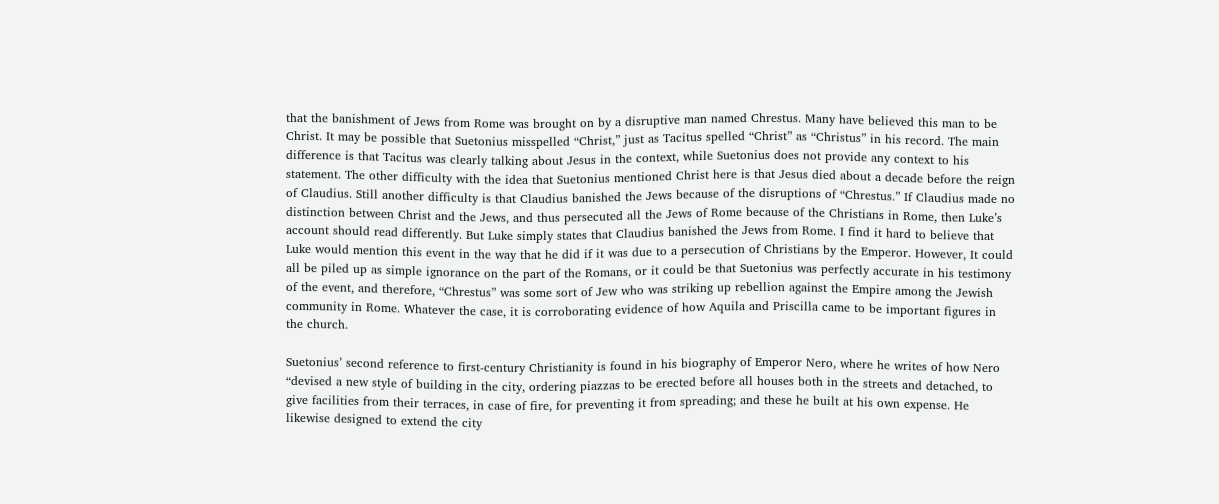that the banishment of Jews from Rome was brought on by a disruptive man named Chrestus. Many have believed this man to be Christ. It may be possible that Suetonius misspelled “Christ,” just as Tacitus spelled “Christ” as “Christus” in his record. The main difference is that Tacitus was clearly talking about Jesus in the context, while Suetonius does not provide any context to his statement. The other difficulty with the idea that Suetonius mentioned Christ here is that Jesus died about a decade before the reign of Claudius. Still another difficulty is that Claudius banished the Jews because of the disruptions of “Chrestus.” If Claudius made no distinction between Christ and the Jews, and thus persecuted all the Jews of Rome because of the Christians in Rome, then Luke’s account should read differently. But Luke simply states that Claudius banished the Jews from Rome. I find it hard to believe that Luke would mention this event in the way that he did if it was due to a persecution of Christians by the Emperor. However, It could all be piled up as simple ignorance on the part of the Romans, or it could be that Suetonius was perfectly accurate in his testimony of the event, and therefore, “Chrestus” was some sort of Jew who was striking up rebellion against the Empire among the Jewish community in Rome. Whatever the case, it is corroborating evidence of how Aquila and Priscilla came to be important figures in the church.

Suetonius’ second reference to first-century Christianity is found in his biography of Emperor Nero, where he writes of how Nero “devised a new style of building in the city, ordering piazzas to be erected before all houses both in the streets and detached, to give facilities from their terraces, in case of fire, for preventing it from spreading; and these he built at his own expense. He likewise designed to extend the city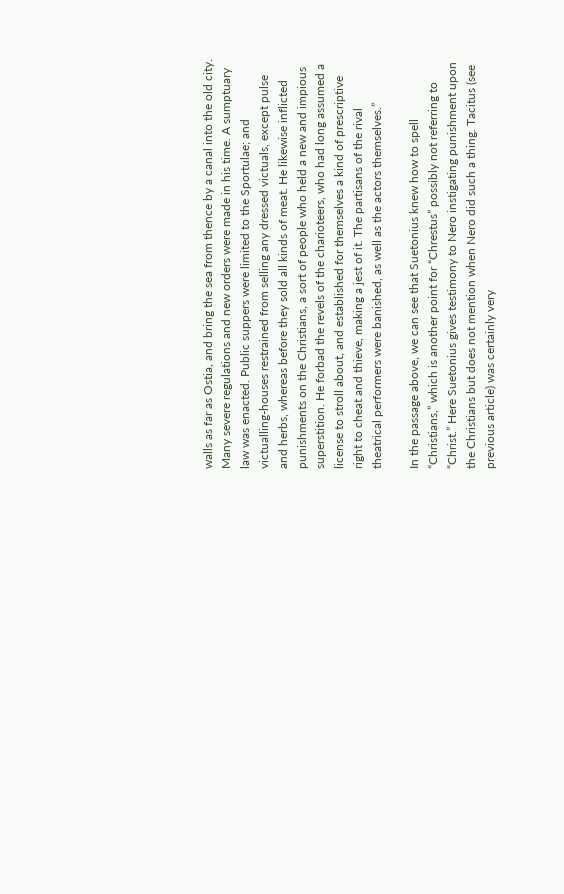walls as far as Ostia, and bring the sea from thence by a canal into the old city. Many severe regulations and new orders were made in his time. A sumptuary law was enacted. Public suppers were limited to the Sportulae; and victualling-houses restrained from selling any dressed victuals, except pulse and herbs, whereas before they sold all kinds of meat. He likewise inflicted punishments on the Christians, a sort of people who held a new and impious superstition. He forbad the revels of the charioteers, who had long assumed a license to stroll about, and established for themselves a kind of prescriptive right to cheat and thieve, making a jest of it. The partisans of the rival theatrical performers were banished, as well as the actors themselves.”

In the passage above, we can see that Suetonius knew how to spell “Christians,” which is another point for “Chrestus” possibly not referring to “Christ.” Here Suetonius gives testimony to Nero instigating punishment upon the Christians but does not mention when Nero did such a thing. Tacitus (see previous article) was certainly very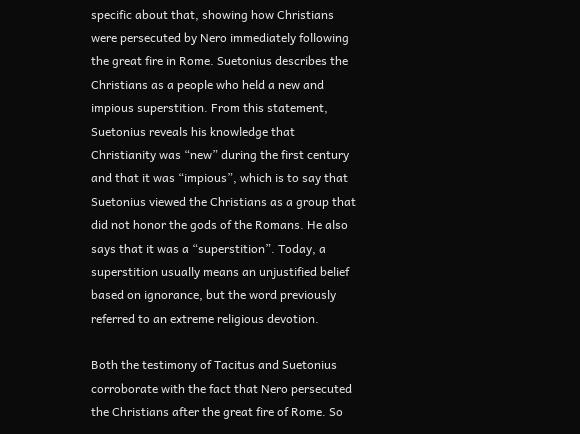specific about that, showing how Christians were persecuted by Nero immediately following the great fire in Rome. Suetonius describes the Christians as a people who held a new and impious superstition. From this statement, Suetonius reveals his knowledge that Christianity was “new” during the first century and that it was “impious”, which is to say that Suetonius viewed the Christians as a group that did not honor the gods of the Romans. He also says that it was a “superstition”. Today, a superstition usually means an unjustified belief based on ignorance, but the word previously referred to an extreme religious devotion.

Both the testimony of Tacitus and Suetonius corroborate with the fact that Nero persecuted the Christians after the great fire of Rome. So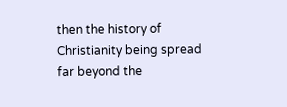then the history of Christianity being spread far beyond the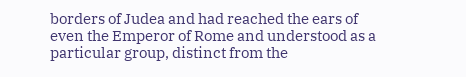borders of Judea and had reached the ears of even the Emperor of Rome and understood as a particular group, distinct from the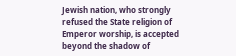Jewish nation, who strongly refused the State religion of Emperor worship, is accepted beyond the shadow of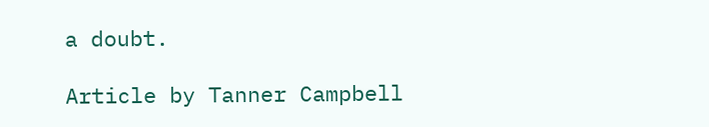a doubt.

Article by Tanner Campbell